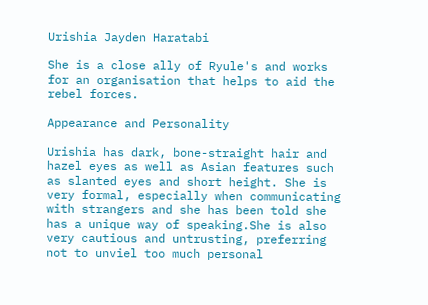Urishia Jayden Haratabi

She is a close ally of Ryule's and works for an organisation that helps to aid the rebel forces.

Appearance and Personality

Urishia has dark, bone-straight hair and hazel eyes as well as Asian features such as slanted eyes and short height. She is very formal, especially when communicating with strangers and she has been told she has a unique way of speaking.She is also very cautious and untrusting, preferring not to unviel too much personal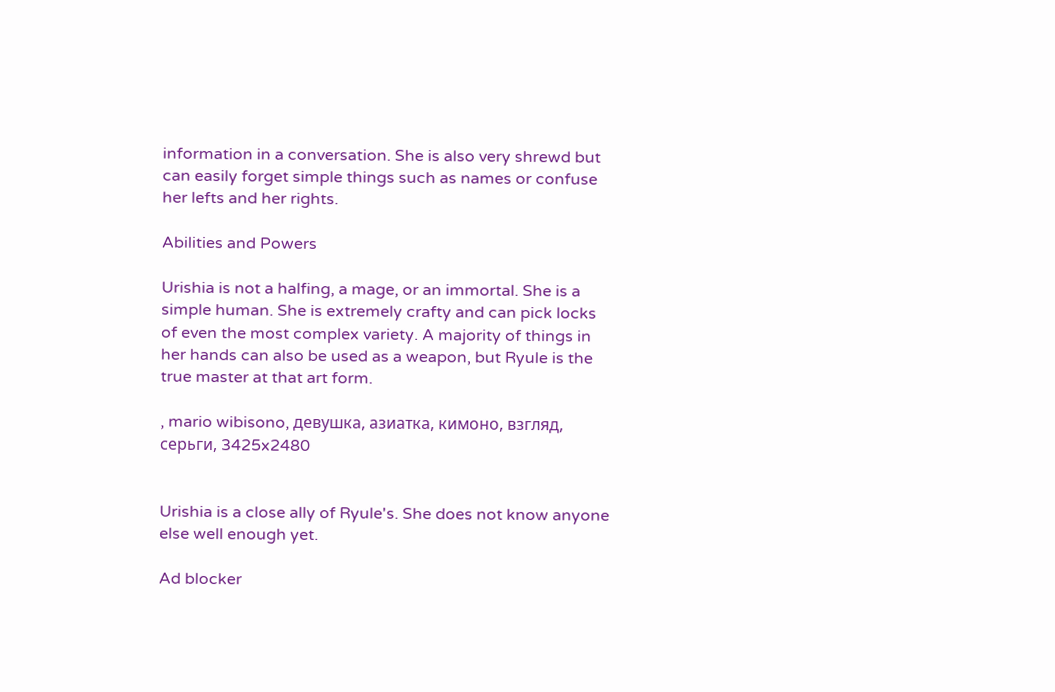information in a conversation. She is also very shrewd but can easily forget simple things such as names or confuse her lefts and her rights.

Abilities and Powers

Urishia is not a halfing, a mage, or an immortal. She is a simple human. She is extremely crafty and can pick locks of even the most complex variety. A majority of things in her hands can also be used as a weapon, but Ryule is the true master at that art form.

, mario wibisono, девушка, азиатка, кимоно, взгляд, серьги, 3425x2480


Urishia is a close ally of Ryule's. She does not know anyone else well enough yet.

Ad blocker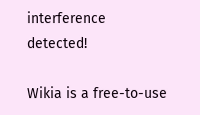interference detected!

Wikia is a free-to-use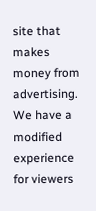site that makes money from advertising. We have a modified experience for viewers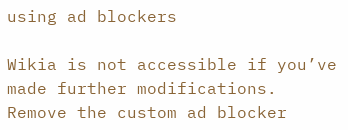using ad blockers

Wikia is not accessible if you’ve made further modifications. Remove the custom ad blocker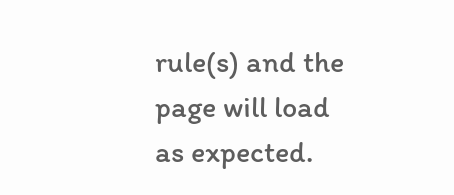rule(s) and the page will load as expected.